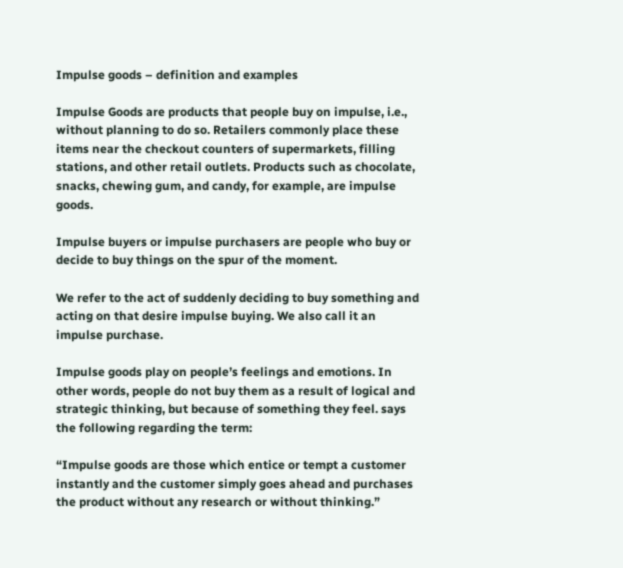Impulse goods – definition and examples

Impulse Goods are products that people buy on impulse, i.e., without planning to do so. Retailers commonly place these items near the checkout counters of supermarkets, filling stations, and other retail outlets. Products such as chocolate, snacks, chewing gum, and candy, for example, are impulse goods.

Impulse buyers or impulse purchasers are people who buy or decide to buy things on the spur of the moment.

We refer to the act of suddenly deciding to buy something and acting on that desire impulse buying. We also call it an impulse purchase.

Impulse goods play on people’s feelings and emotions. In other words, people do not buy them as a result of logical and strategic thinking, but because of something they feel. says the following regarding the term:

“Impulse goods are those which entice or tempt a customer instantly and the customer simply goes ahead and purchases the product without any research or without thinking.”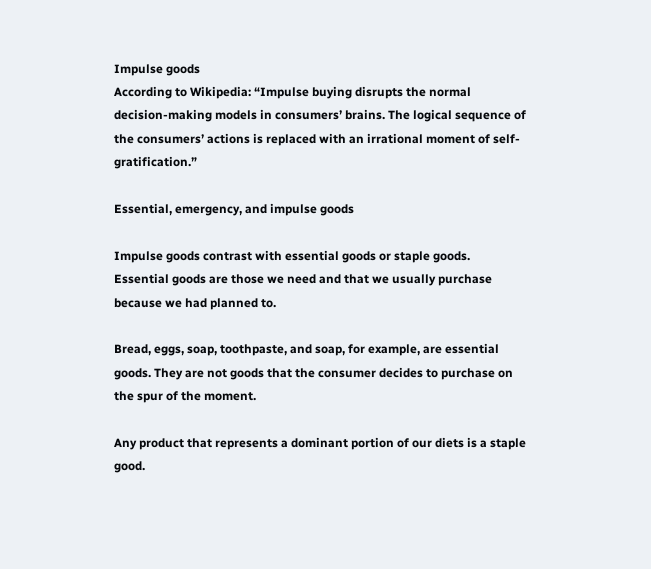Impulse goods
According to Wikipedia: “Impulse buying disrupts the normal decision-making models in consumers’ brains. The logical sequence of the consumers’ actions is replaced with an irrational moment of self-gratification.”

Essential, emergency, and impulse goods

Impulse goods contrast with essential goods or staple goods. Essential goods are those we need and that we usually purchase because we had planned to.

Bread, eggs, soap, toothpaste, and soap, for example, are essential goods. They are not goods that the consumer decides to purchase on the spur of the moment.

Any product that represents a dominant portion of our diets is a staple good.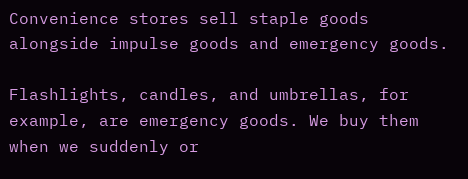Convenience stores sell staple goods alongside impulse goods and emergency goods.

Flashlights, candles, and umbrellas, for example, are emergency goods. We buy them when we suddenly or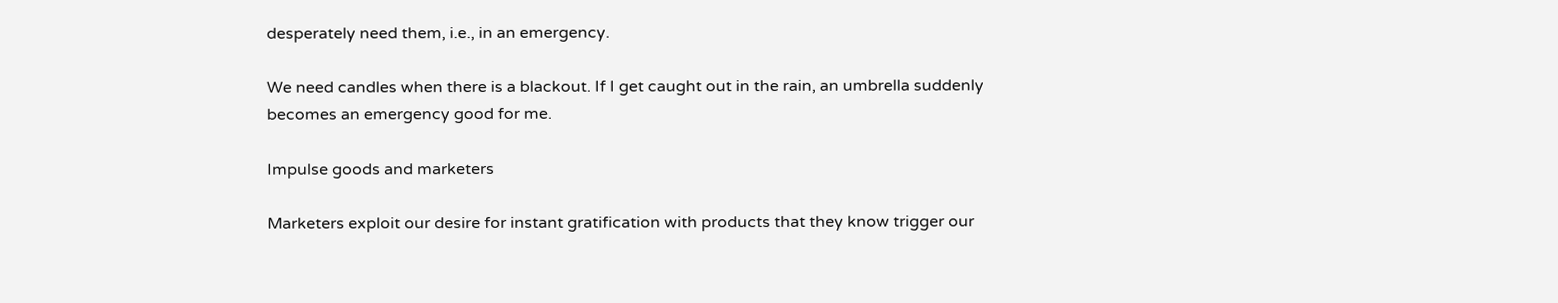desperately need them, i.e., in an emergency.

We need candles when there is a blackout. If I get caught out in the rain, an umbrella suddenly becomes an emergency good for me.

Impulse goods and marketers

Marketers exploit our desire for instant gratification with products that they know trigger our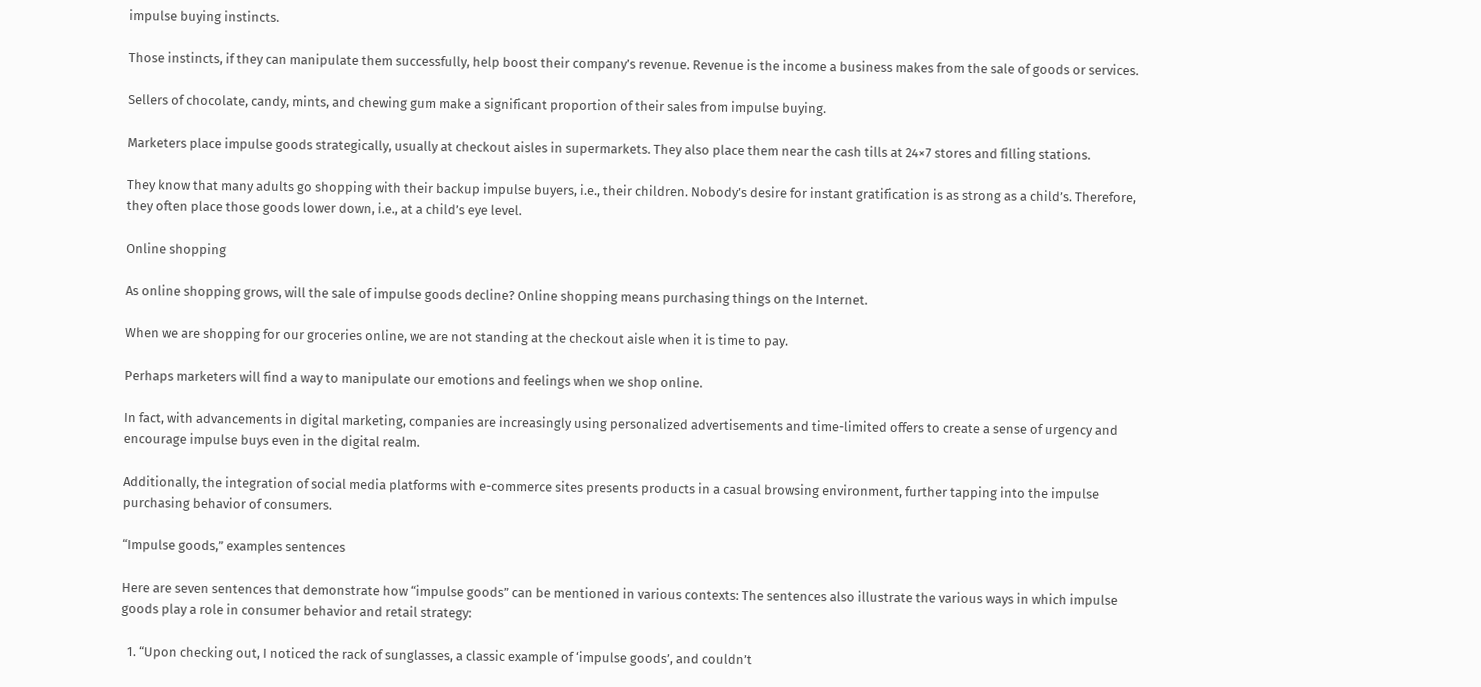impulse buying instincts.

Those instincts, if they can manipulate them successfully, help boost their company’s revenue. Revenue is the income a business makes from the sale of goods or services.

Sellers of chocolate, candy, mints, and chewing gum make a significant proportion of their sales from impulse buying.

Marketers place impulse goods strategically, usually at checkout aisles in supermarkets. They also place them near the cash tills at 24×7 stores and filling stations.

They know that many adults go shopping with their backup impulse buyers, i.e., their children. Nobody’s desire for instant gratification is as strong as a child’s. Therefore, they often place those goods lower down, i.e., at a child’s eye level.

Online shopping

As online shopping grows, will the sale of impulse goods decline? Online shopping means purchasing things on the Internet.

When we are shopping for our groceries online, we are not standing at the checkout aisle when it is time to pay.

Perhaps marketers will find a way to manipulate our emotions and feelings when we shop online.

In fact, with advancements in digital marketing, companies are increasingly using personalized advertisements and time-limited offers to create a sense of urgency and encourage impulse buys even in the digital realm.

Additionally, the integration of social media platforms with e-commerce sites presents products in a casual browsing environment, further tapping into the impulse purchasing behavior of consumers.

“Impulse goods,” examples sentences

Here are seven sentences that demonstrate how “impulse goods” can be mentioned in various contexts: The sentences also illustrate the various ways in which impulse goods play a role in consumer behavior and retail strategy:

  1. “Upon checking out, I noticed the rack of sunglasses, a classic example of ‘impulse goods’, and couldn’t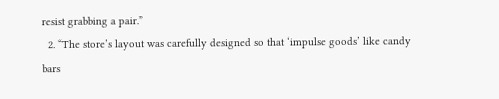resist grabbing a pair.”
  2. “The store’s layout was carefully designed so that ‘impulse goods’ like candy bars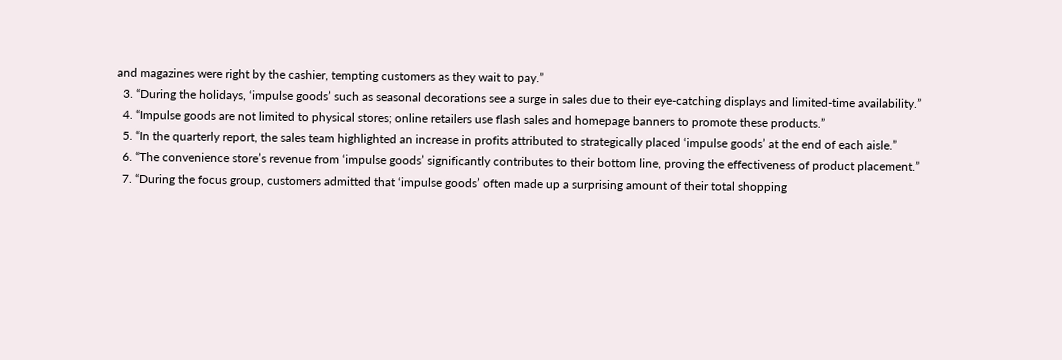and magazines were right by the cashier, tempting customers as they wait to pay.”
  3. “During the holidays, ‘impulse goods’ such as seasonal decorations see a surge in sales due to their eye-catching displays and limited-time availability.”
  4. “Impulse goods are not limited to physical stores; online retailers use flash sales and homepage banners to promote these products.”
  5. “In the quarterly report, the sales team highlighted an increase in profits attributed to strategically placed ‘impulse goods’ at the end of each aisle.”
  6. “The convenience store’s revenue from ‘impulse goods’ significantly contributes to their bottom line, proving the effectiveness of product placement.”
  7. “During the focus group, customers admitted that ‘impulse goods’ often made up a surprising amount of their total shopping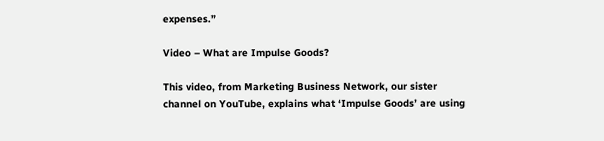expenses.”

Video – What are Impulse Goods?

This video, from Marketing Business Network, our sister channel on YouTube, explains what ‘Impulse Goods’ are using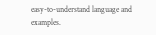easy-to-understand language and examples.